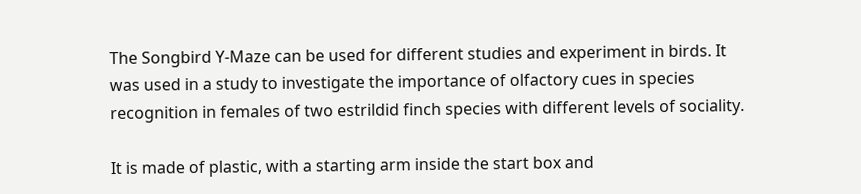The Songbird Y-Maze can be used for different studies and experiment in birds. It was used in a study to investigate the importance of olfactory cues in species recognition in females of two estrildid finch species with different levels of sociality.

It is made of plastic, with a starting arm inside the start box and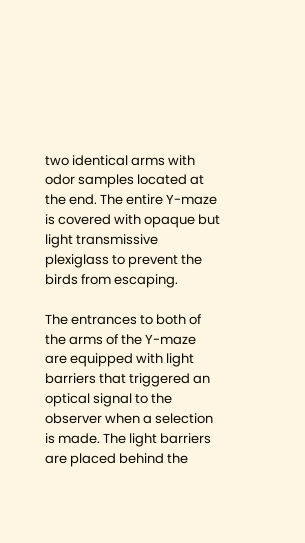two identical arms with odor samples located at the end. The entire Y-maze is covered with opaque but light transmissive plexiglass to prevent the birds from escaping.

The entrances to both of the arms of the Y-maze are equipped with light barriers that triggered an optical signal to the observer when a selection is made. The light barriers are placed behind the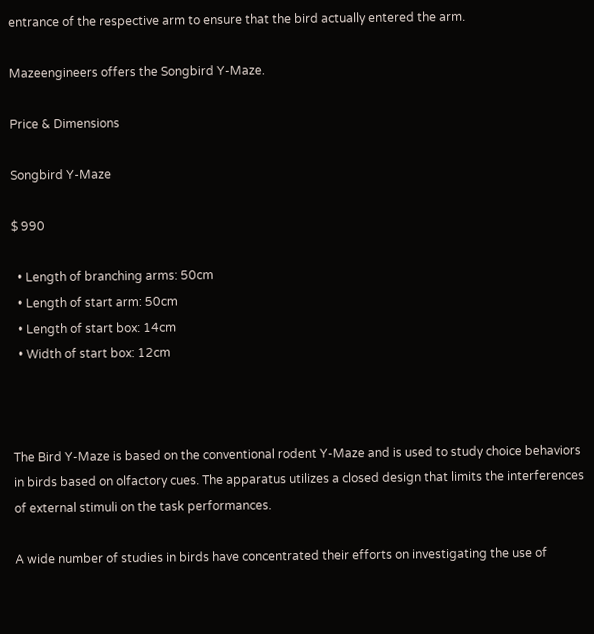entrance of the respective arm to ensure that the bird actually entered the arm.

Mazeengineers offers the Songbird Y-Maze.

Price & Dimensions

Songbird Y-Maze

$ 990

  • Length of branching arms: 50cm
  • Length of start arm: 50cm
  • Length of start box: 14cm
  • Width of start box: 12cm



The Bird Y-Maze is based on the conventional rodent Y-Maze and is used to study choice behaviors in birds based on olfactory cues. The apparatus utilizes a closed design that limits the interferences of external stimuli on the task performances.

A wide number of studies in birds have concentrated their efforts on investigating the use of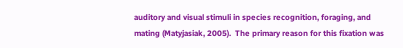auditory and visual stimuli in species recognition, foraging, and mating (Matyjasiak, 2005).  The primary reason for this fixation was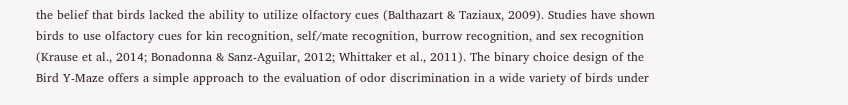the belief that birds lacked the ability to utilize olfactory cues (Balthazart & Taziaux, 2009). Studies have shown birds to use olfactory cues for kin recognition, self/mate recognition, burrow recognition, and sex recognition (Krause et al., 2014; Bonadonna & Sanz-Aguilar, 2012; Whittaker et al., 2011). The binary choice design of the Bird Y-Maze offers a simple approach to the evaluation of odor discrimination in a wide variety of birds under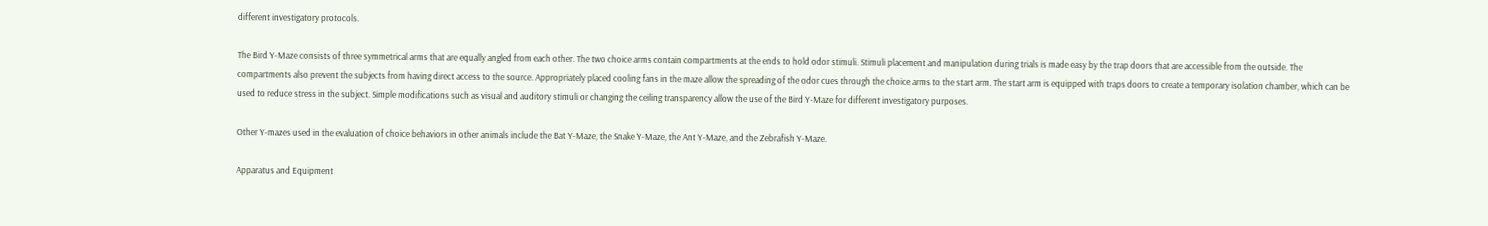different investigatory protocols.

The Bird Y-Maze consists of three symmetrical arms that are equally angled from each other. The two choice arms contain compartments at the ends to hold odor stimuli. Stimuli placement and manipulation during trials is made easy by the trap doors that are accessible from the outside. The compartments also prevent the subjects from having direct access to the source. Appropriately placed cooling fans in the maze allow the spreading of the odor cues through the choice arms to the start arm. The start arm is equipped with traps doors to create a temporary isolation chamber, which can be used to reduce stress in the subject. Simple modifications such as visual and auditory stimuli or changing the ceiling transparency allow the use of the Bird Y-Maze for different investigatory purposes.

Other Y-mazes used in the evaluation of choice behaviors in other animals include the Bat Y-Maze, the Snake Y-Maze, the Ant Y-Maze, and the Zebrafish Y-Maze.

Apparatus and Equipment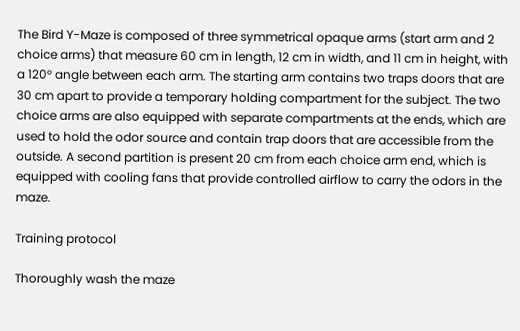The Bird Y-Maze is composed of three symmetrical opaque arms (start arm and 2 choice arms) that measure 60 cm in length, 12 cm in width, and 11 cm in height, with a 120° angle between each arm. The starting arm contains two traps doors that are 30 cm apart to provide a temporary holding compartment for the subject. The two choice arms are also equipped with separate compartments at the ends, which are used to hold the odor source and contain trap doors that are accessible from the outside. A second partition is present 20 cm from each choice arm end, which is equipped with cooling fans that provide controlled airflow to carry the odors in the maze.

Training protocol

Thoroughly wash the maze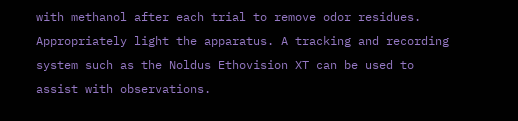with methanol after each trial to remove odor residues. Appropriately light the apparatus. A tracking and recording system such as the Noldus Ethovision XT can be used to assist with observations.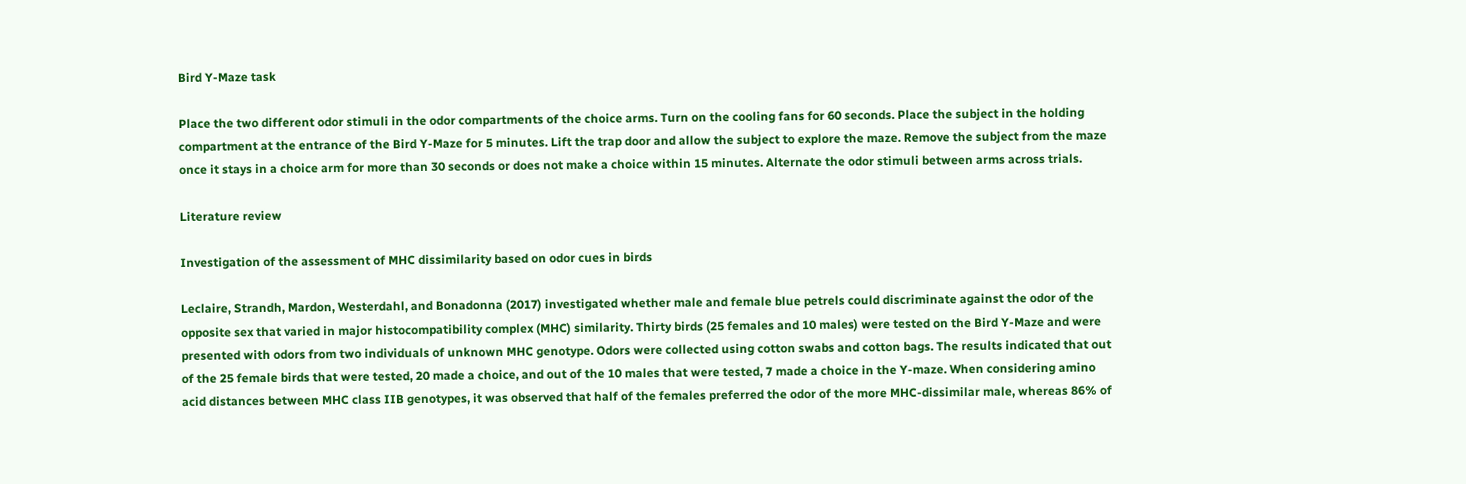Bird Y-Maze task

Place the two different odor stimuli in the odor compartments of the choice arms. Turn on the cooling fans for 60 seconds. Place the subject in the holding compartment at the entrance of the Bird Y-Maze for 5 minutes. Lift the trap door and allow the subject to explore the maze. Remove the subject from the maze once it stays in a choice arm for more than 30 seconds or does not make a choice within 15 minutes. Alternate the odor stimuli between arms across trials.

Literature review

Investigation of the assessment of MHC dissimilarity based on odor cues in birds

Leclaire, Strandh, Mardon, Westerdahl, and Bonadonna (2017) investigated whether male and female blue petrels could discriminate against the odor of the opposite sex that varied in major histocompatibility complex (MHC) similarity. Thirty birds (25 females and 10 males) were tested on the Bird Y-Maze and were presented with odors from two individuals of unknown MHC genotype. Odors were collected using cotton swabs and cotton bags. The results indicated that out of the 25 female birds that were tested, 20 made a choice, and out of the 10 males that were tested, 7 made a choice in the Y-maze. When considering amino acid distances between MHC class IIB genotypes, it was observed that half of the females preferred the odor of the more MHC-dissimilar male, whereas 86% of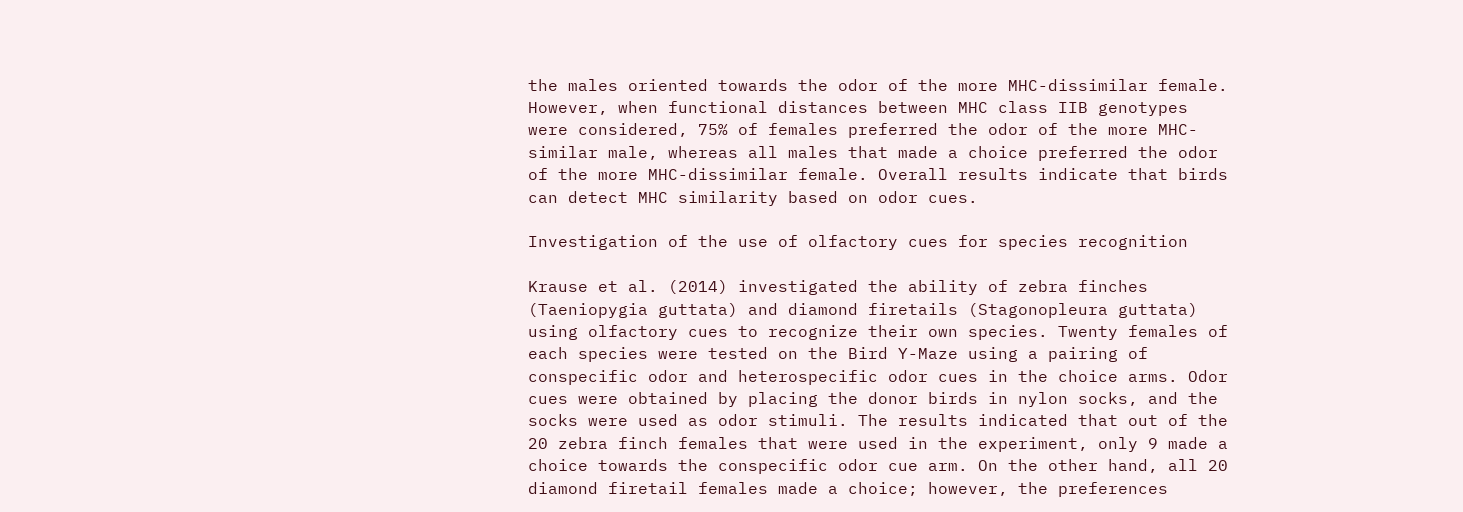the males oriented towards the odor of the more MHC-dissimilar female. However, when functional distances between MHC class IIB genotypes were considered, 75% of females preferred the odor of the more MHC-similar male, whereas all males that made a choice preferred the odor of the more MHC-dissimilar female. Overall results indicate that birds can detect MHC similarity based on odor cues.

Investigation of the use of olfactory cues for species recognition

Krause et al. (2014) investigated the ability of zebra finches (Taeniopygia guttata) and diamond firetails (Stagonopleura guttata) using olfactory cues to recognize their own species. Twenty females of each species were tested on the Bird Y-Maze using a pairing of conspecific odor and heterospecific odor cues in the choice arms. Odor cues were obtained by placing the donor birds in nylon socks, and the socks were used as odor stimuli. The results indicated that out of the 20 zebra finch females that were used in the experiment, only 9 made a choice towards the conspecific odor cue arm. On the other hand, all 20 diamond firetail females made a choice; however, the preferences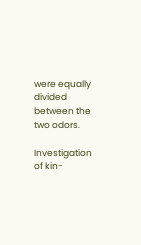were equally divided between the two odors.

Investigation of kin-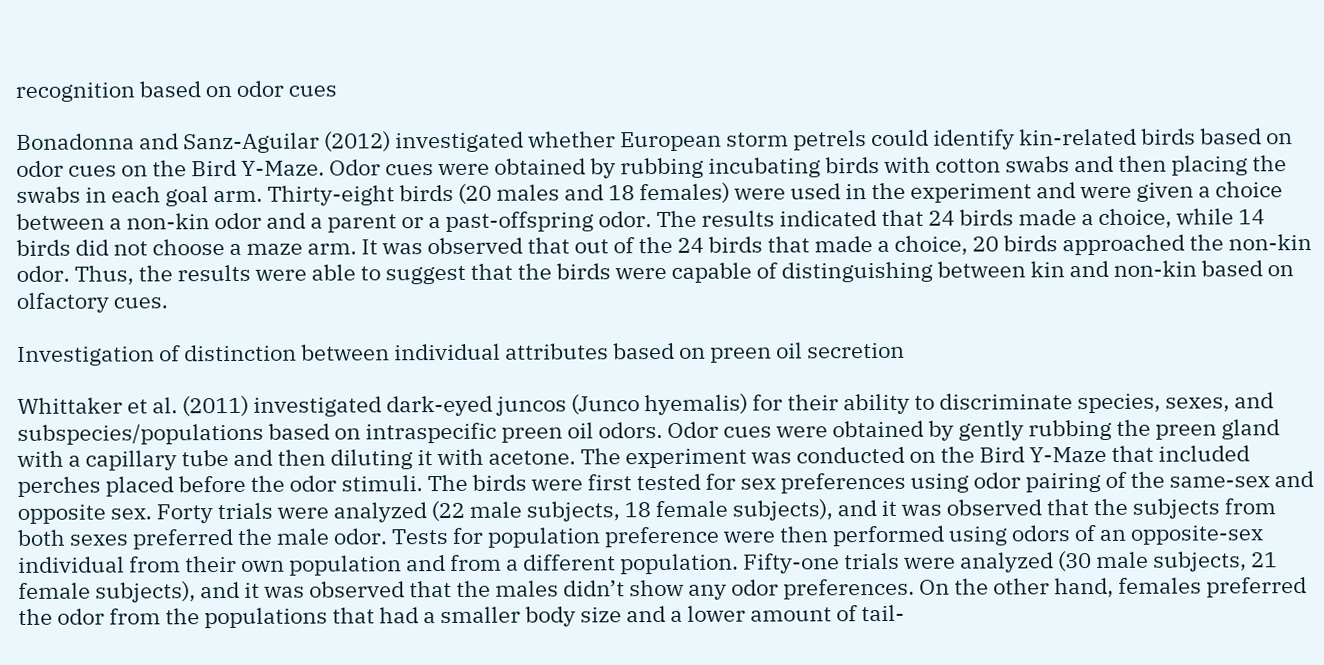recognition based on odor cues

Bonadonna and Sanz-Aguilar (2012) investigated whether European storm petrels could identify kin-related birds based on odor cues on the Bird Y-Maze. Odor cues were obtained by rubbing incubating birds with cotton swabs and then placing the swabs in each goal arm. Thirty-eight birds (20 males and 18 females) were used in the experiment and were given a choice between a non-kin odor and a parent or a past-offspring odor. The results indicated that 24 birds made a choice, while 14 birds did not choose a maze arm. It was observed that out of the 24 birds that made a choice, 20 birds approached the non-kin odor. Thus, the results were able to suggest that the birds were capable of distinguishing between kin and non-kin based on olfactory cues.

Investigation of distinction between individual attributes based on preen oil secretion

Whittaker et al. (2011) investigated dark-eyed juncos (Junco hyemalis) for their ability to discriminate species, sexes, and subspecies/populations based on intraspecific preen oil odors. Odor cues were obtained by gently rubbing the preen gland with a capillary tube and then diluting it with acetone. The experiment was conducted on the Bird Y-Maze that included perches placed before the odor stimuli. The birds were first tested for sex preferences using odor pairing of the same-sex and opposite sex. Forty trials were analyzed (22 male subjects, 18 female subjects), and it was observed that the subjects from both sexes preferred the male odor. Tests for population preference were then performed using odors of an opposite-sex individual from their own population and from a different population. Fifty-one trials were analyzed (30 male subjects, 21 female subjects), and it was observed that the males didn’t show any odor preferences. On the other hand, females preferred the odor from the populations that had a smaller body size and a lower amount of tail-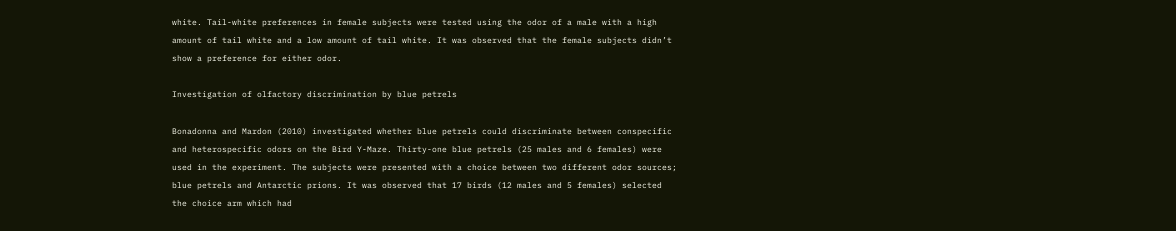white. Tail-white preferences in female subjects were tested using the odor of a male with a high amount of tail white and a low amount of tail white. It was observed that the female subjects didn’t show a preference for either odor.

Investigation of olfactory discrimination by blue petrels

Bonadonna and Mardon (2010) investigated whether blue petrels could discriminate between conspecific and heterospecific odors on the Bird Y-Maze. Thirty-one blue petrels (25 males and 6 females) were used in the experiment. The subjects were presented with a choice between two different odor sources; blue petrels and Antarctic prions. It was observed that 17 birds (12 males and 5 females) selected the choice arm which had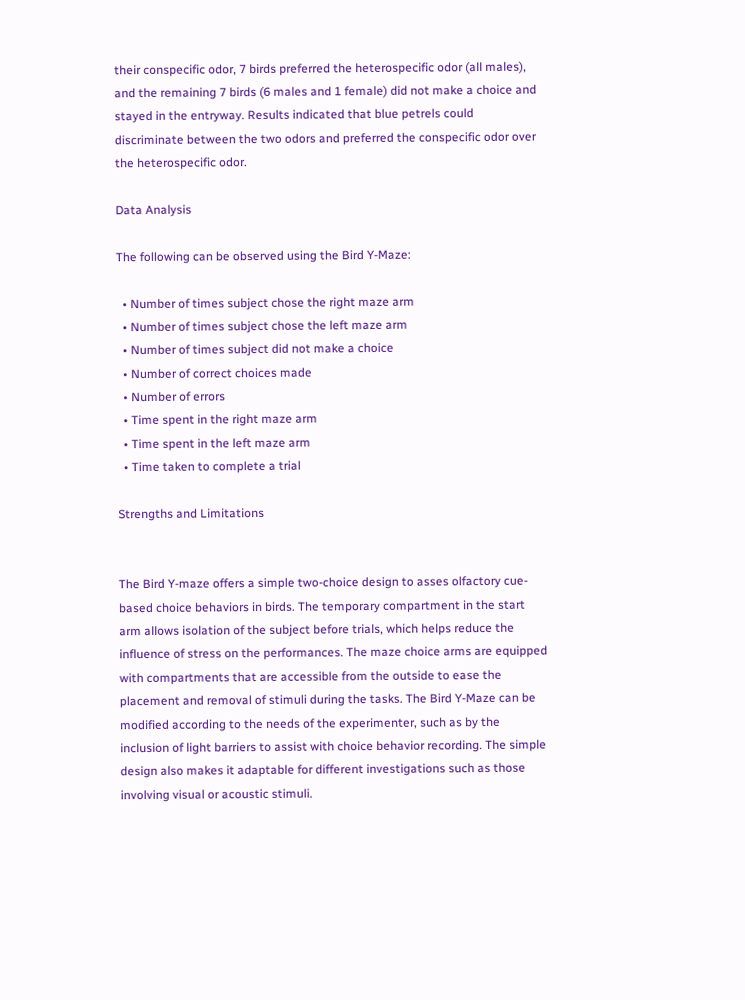their conspecific odor, 7 birds preferred the heterospecific odor (all males), and the remaining 7 birds (6 males and 1 female) did not make a choice and stayed in the entryway. Results indicated that blue petrels could discriminate between the two odors and preferred the conspecific odor over the heterospecific odor.

Data Analysis

The following can be observed using the Bird Y-Maze:

  • Number of times subject chose the right maze arm
  • Number of times subject chose the left maze arm
  • Number of times subject did not make a choice
  • Number of correct choices made
  • Number of errors
  • Time spent in the right maze arm
  • Time spent in the left maze arm
  • Time taken to complete a trial

Strengths and Limitations


The Bird Y-maze offers a simple two-choice design to asses olfactory cue-based choice behaviors in birds. The temporary compartment in the start arm allows isolation of the subject before trials, which helps reduce the influence of stress on the performances. The maze choice arms are equipped with compartments that are accessible from the outside to ease the placement and removal of stimuli during the tasks. The Bird Y-Maze can be modified according to the needs of the experimenter, such as by the inclusion of light barriers to assist with choice behavior recording. The simple design also makes it adaptable for different investigations such as those involving visual or acoustic stimuli.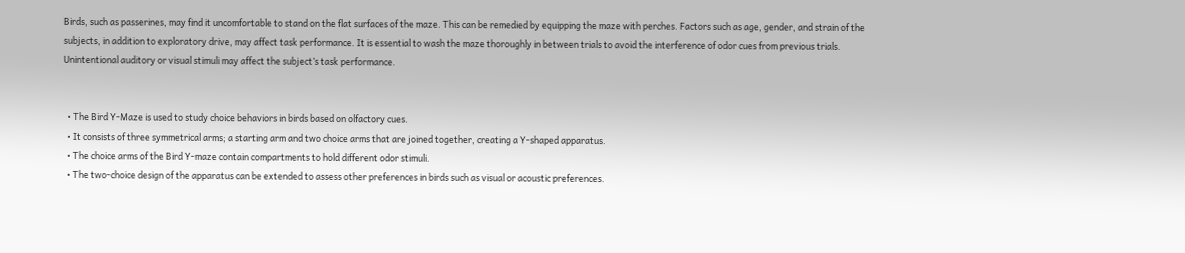Birds, such as passerines, may find it uncomfortable to stand on the flat surfaces of the maze. This can be remedied by equipping the maze with perches. Factors such as age, gender, and strain of the subjects, in addition to exploratory drive, may affect task performance. It is essential to wash the maze thoroughly in between trials to avoid the interference of odor cues from previous trials. Unintentional auditory or visual stimuli may affect the subject’s task performance.


  • The Bird Y-Maze is used to study choice behaviors in birds based on olfactory cues.
  • It consists of three symmetrical arms; a starting arm and two choice arms that are joined together, creating a Y-shaped apparatus.
  • The choice arms of the Bird Y-maze contain compartments to hold different odor stimuli.
  • The two-choice design of the apparatus can be extended to assess other preferences in birds such as visual or acoustic preferences.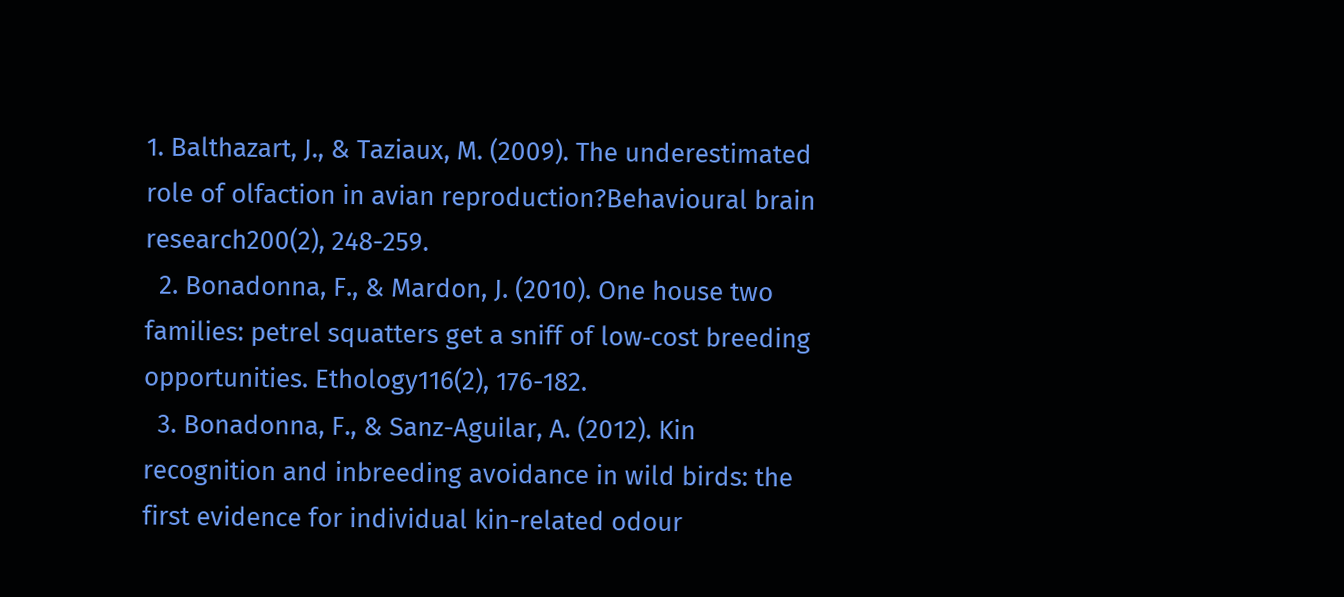1. Balthazart, J., & Taziaux, M. (2009). The underestimated role of olfaction in avian reproduction?Behavioural brain research200(2), 248-259.
  2. Bonadonna, F., & Mardon, J. (2010). One house two families: petrel squatters get a sniff of low‐cost breeding opportunities. Ethology116(2), 176-182.
  3. Bonadonna, F., & Sanz-Aguilar, A. (2012). Kin recognition and inbreeding avoidance in wild birds: the first evidence for individual kin-related odour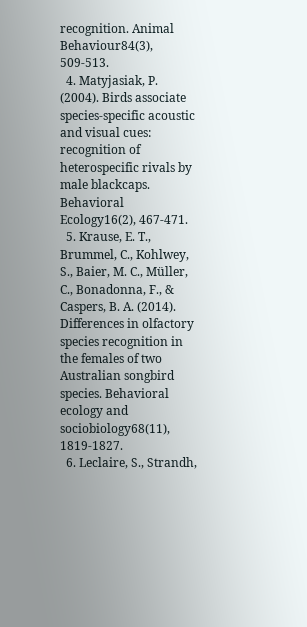recognition. Animal Behaviour84(3), 509-513.
  4. Matyjasiak, P. (2004). Birds associate species-specific acoustic and visual cues: recognition of heterospecific rivals by male blackcaps. Behavioral Ecology16(2), 467-471.
  5. Krause, E. T., Brummel, C., Kohlwey, S., Baier, M. C., Müller, C., Bonadonna, F., & Caspers, B. A. (2014). Differences in olfactory species recognition in the females of two Australian songbird species. Behavioral ecology and sociobiology68(11), 1819-1827.
  6. Leclaire, S., Strandh,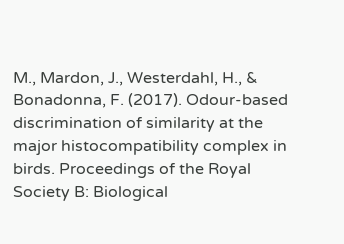M., Mardon, J., Westerdahl, H., & Bonadonna, F. (2017). Odour-based discrimination of similarity at the major histocompatibility complex in birds. Proceedings of the Royal Society B: Biological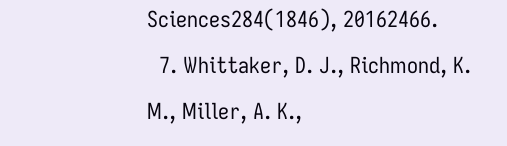Sciences284(1846), 20162466.
  7. Whittaker, D. J., Richmond, K. M., Miller, A. K.,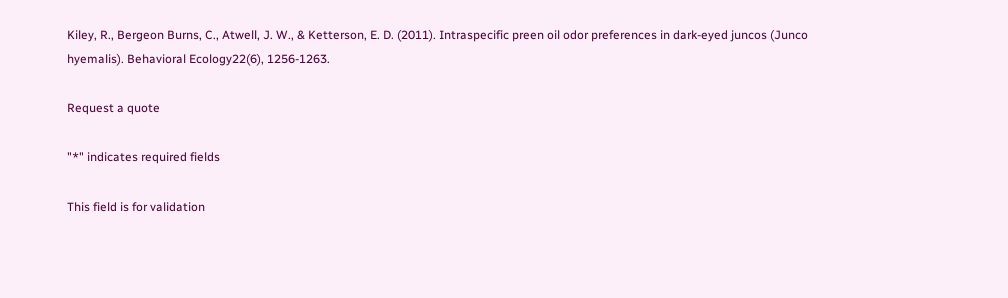Kiley, R., Bergeon Burns, C., Atwell, J. W., & Ketterson, E. D. (2011). Intraspecific preen oil odor preferences in dark-eyed juncos (Junco hyemalis). Behavioral Ecology22(6), 1256-1263.

Request a quote

"*" indicates required fields

This field is for validation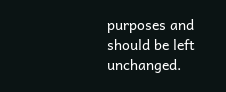purposes and should be left unchanged.